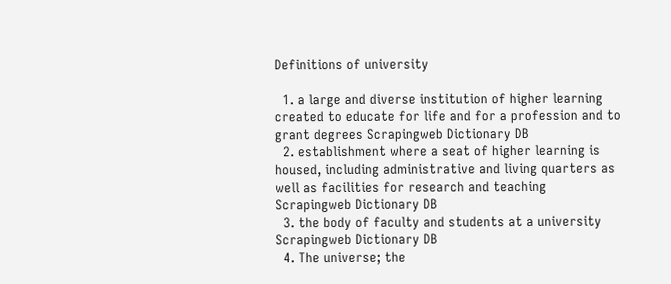Definitions of university

  1. a large and diverse institution of higher learning created to educate for life and for a profession and to grant degrees Scrapingweb Dictionary DB
  2. establishment where a seat of higher learning is housed, including administrative and living quarters as well as facilities for research and teaching Scrapingweb Dictionary DB
  3. the body of faculty and students at a university Scrapingweb Dictionary DB
  4. The universe; the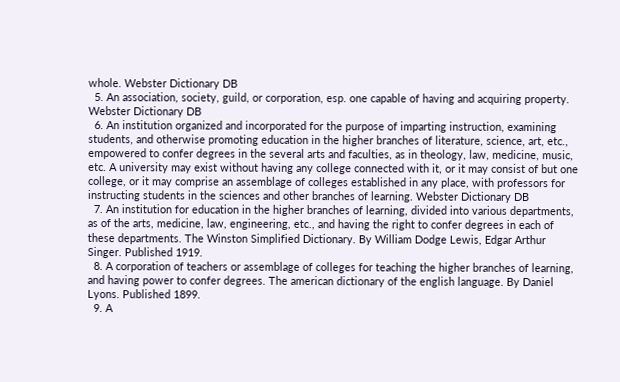whole. Webster Dictionary DB
  5. An association, society, guild, or corporation, esp. one capable of having and acquiring property. Webster Dictionary DB
  6. An institution organized and incorporated for the purpose of imparting instruction, examining students, and otherwise promoting education in the higher branches of literature, science, art, etc., empowered to confer degrees in the several arts and faculties, as in theology, law, medicine, music, etc. A university may exist without having any college connected with it, or it may consist of but one college, or it may comprise an assemblage of colleges established in any place, with professors for instructing students in the sciences and other branches of learning. Webster Dictionary DB
  7. An institution for education in the higher branches of learning, divided into various departments, as of the arts, medicine, law, engineering, etc., and having the right to confer degrees in each of these departments. The Winston Simplified Dictionary. By William Dodge Lewis, Edgar Arthur Singer. Published 1919.
  8. A corporation of teachers or assemblage of colleges for teaching the higher branches of learning, and having power to confer degrees. The american dictionary of the english language. By Daniel Lyons. Published 1899.
  9. A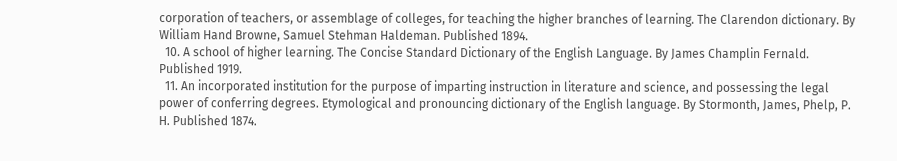corporation of teachers, or assemblage of colleges, for teaching the higher branches of learning. The Clarendon dictionary. By William Hand Browne, Samuel Stehman Haldeman. Published 1894.
  10. A school of higher learning. The Concise Standard Dictionary of the English Language. By James Champlin Fernald. Published 1919.
  11. An incorporated institution for the purpose of imparting instruction in literature and science, and possessing the legal power of conferring degrees. Etymological and pronouncing dictionary of the English language. By Stormonth, James, Phelp, P. H. Published 1874.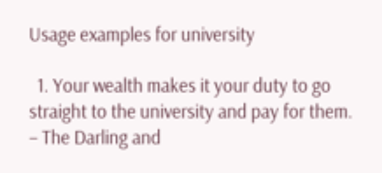Usage examples for university

  1. Your wealth makes it your duty to go straight to the university and pay for them. – The Darling and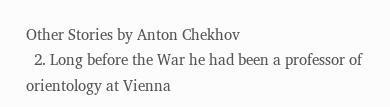Other Stories by Anton Chekhov
  2. Long before the War he had been a professor of orientology at Vienna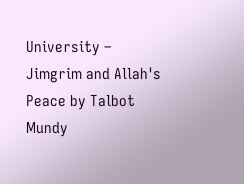University – Jimgrim and Allah's Peace by Talbot Mundy